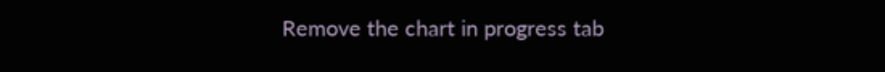Remove the chart in progress tab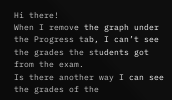Hi there!
When I remove the graph under the Progress tab, I can’t see the grades the students got from the exam.
Is there another way I can see the grades of the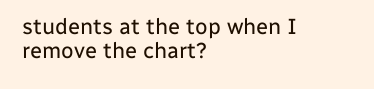students at the top when I remove the chart?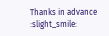Thanks in advance :slight_smile: